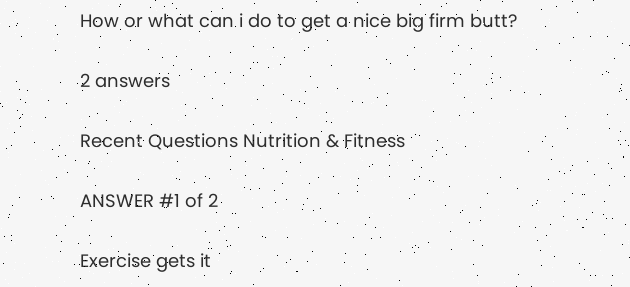How or what can i do to get a nice big firm butt?

2 answers

Recent Questions Nutrition & Fitness

ANSWER #1 of 2

Exercise gets it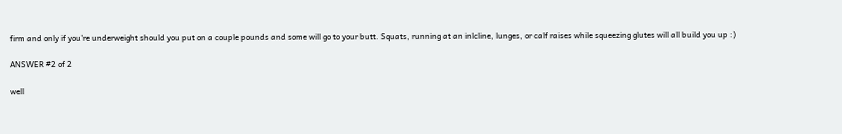firm and only if you're underweight should you put on a couple pounds and some will go to your butt. Squats, running at an inlcline, lunges, or calf raises while squeezing glutes will all build you up :)

ANSWER #2 of 2

well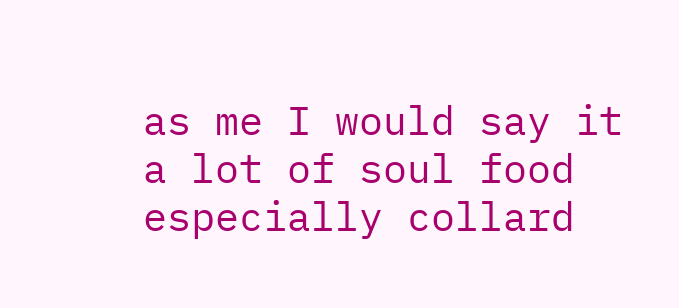as me I would say it a lot of soul food especially collard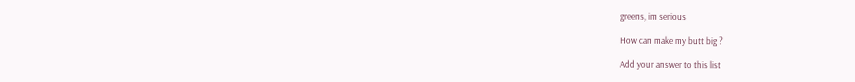greens, im serious

How can make my butt big ?

Add your answer to this list